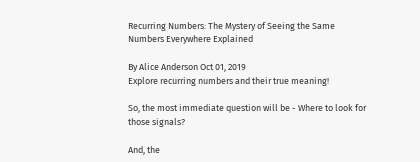Recurring Numbers: The Mystery of Seeing the Same Numbers Everywhere Explained

By Alice Anderson Oct 01, 2019
Explore recurring numbers and their true meaning!

So, the most immediate question will be - Where to look for those signals?

And, the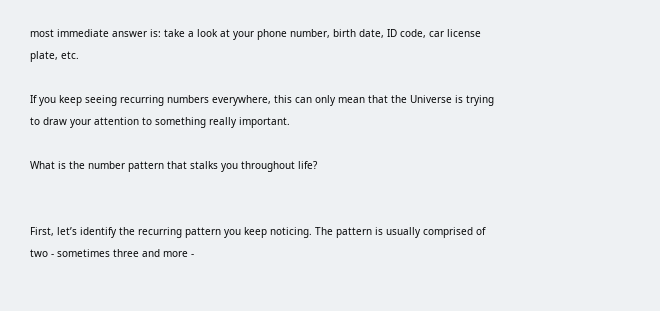most immediate answer is: take a look at your phone number, birth date, ID code, car license plate, etc.

If you keep seeing recurring numbers everywhere, this can only mean that the Universe is trying to draw your attention to something really important.

What is the number pattern that stalks you throughout life?


First, let’s identify the recurring pattern you keep noticing. The pattern is usually comprised of two - sometimes three and more -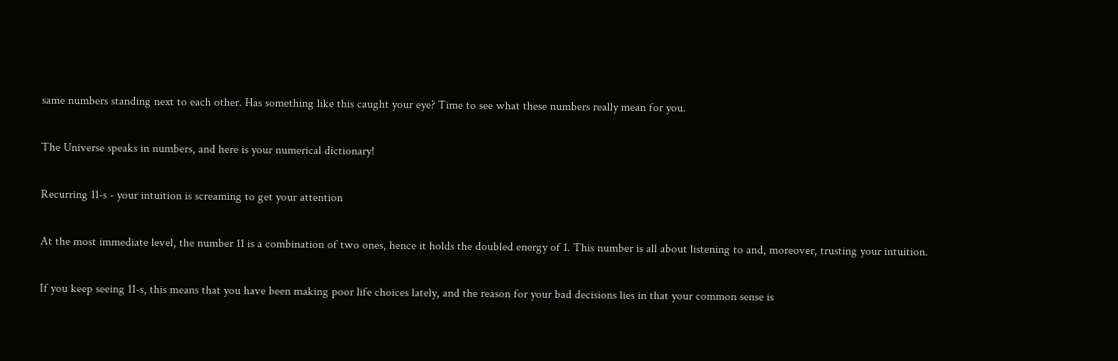same numbers standing next to each other. Has something like this caught your eye? Time to see what these numbers really mean for you.

The Universe speaks in numbers, and here is your numerical dictionary!

Recurring 11-s - your intuition is screaming to get your attention

At the most immediate level, the number 11 is a combination of two ones, hence it holds the doubled energy of 1. This number is all about listening to and, moreover, trusting your intuition.

If you keep seeing 11-s, this means that you have been making poor life choices lately, and the reason for your bad decisions lies in that your common sense is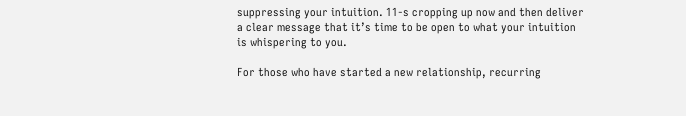suppressing your intuition. 11-s cropping up now and then deliver a clear message that it’s time to be open to what your intuition is whispering to you.

For those who have started a new relationship, recurring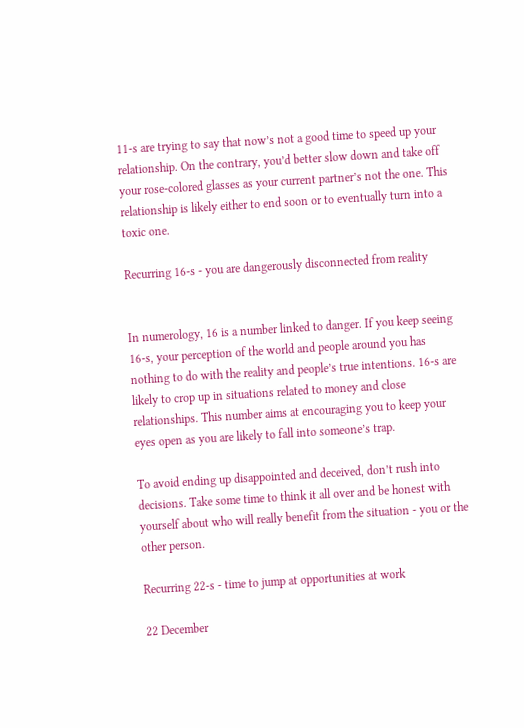11-s are trying to say that now’s not a good time to speed up your relationship. On the contrary, you’d better slow down and take off your rose-colored glasses as your current partner’s not the one. This relationship is likely either to end soon or to eventually turn into a toxic one.

Recurring 16-s - you are dangerously disconnected from reality


In numerology, 16 is a number linked to danger. If you keep seeing 16-s, your perception of the world and people around you has nothing to do with the reality and people’s true intentions. 16-s are likely to crop up in situations related to money and close relationships. This number aims at encouraging you to keep your eyes open as you are likely to fall into someone’s trap.

To avoid ending up disappointed and deceived, don’t rush into decisions. Take some time to think it all over and be honest with yourself about who will really benefit from the situation - you or the other person.

Recurring 22-s - time to jump at opportunities at work

22 December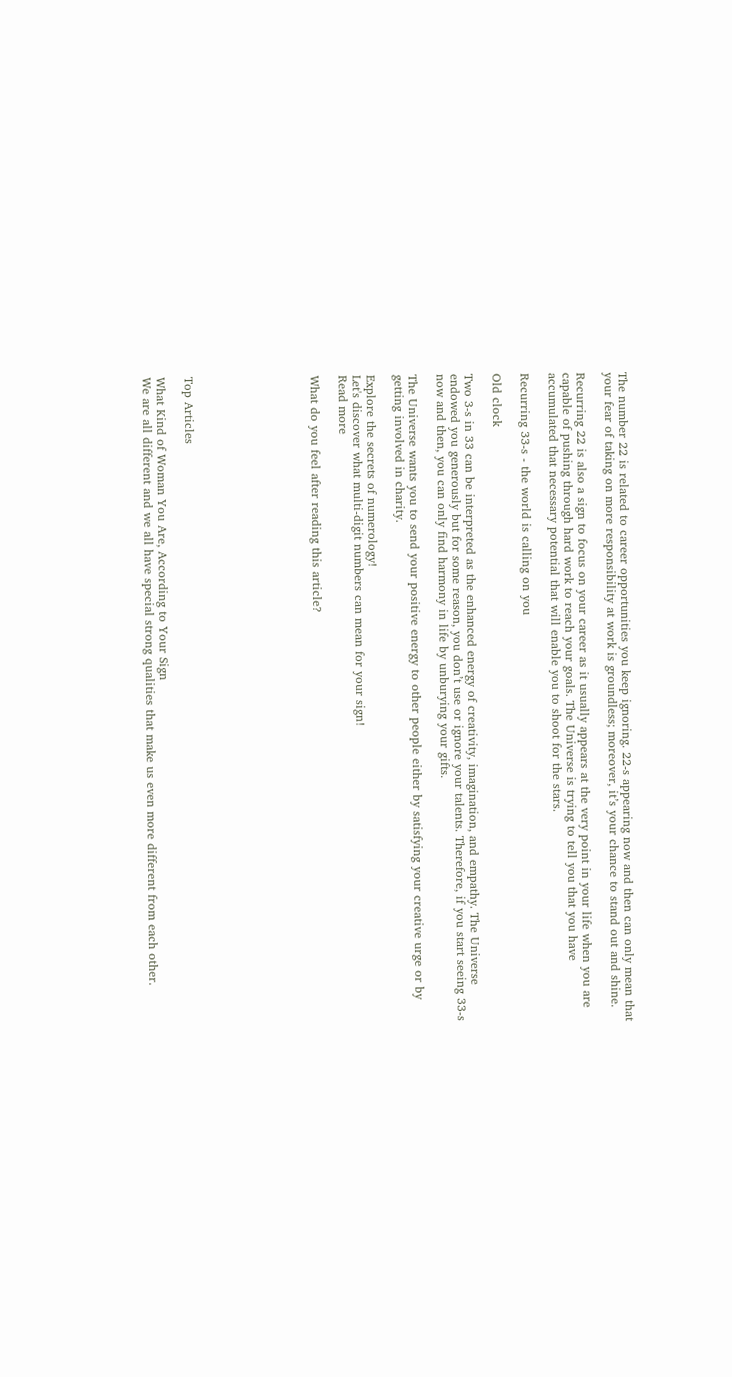The number 22 is related to career opportunities you keep ignoring. 22-s appearing now and then can only mean that your fear of taking on more responsibility at work is groundless; moreover, it’s your chance to stand out and shine.

Recurring 22 is also a sign to focus on your career as it usually appears at the very point in your life when you are capable of pushing through hard work to reach your goals. The Universe is trying to tell you that you have accumulated that necessary potential that will enable you to shoot for the stars.

Recurring 33-s - the world is calling on you

Old clock

Two 3-s in 33 can be interpreted as the enhanced energy of creativity, imagination, and empathy. The Universe endowed you generously but for some reason, you don’t use or ignore your talents. Therefore, if you start seeing 33-s now and then, you can only find harmony in life by unburying your gifts.

The Universe wants you to send your positive energy to other people either by satisfying your creative urge or by getting involved in charity.

Explore the secrets of numerology!
Let's discover what multi-digit numbers can mean for your sign!
Read more

What do you feel after reading this article?








Top Articles

What Kind of Woman You Are, According to Your Sign
We are all different and we all have special strong qualities that make us even more different from each other.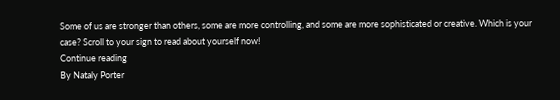Some of us are stronger than others, some are more controlling, and some are more sophisticated or creative. Which is your case? Scroll to your sign to read about yourself now!
Continue reading
By Nataly Porter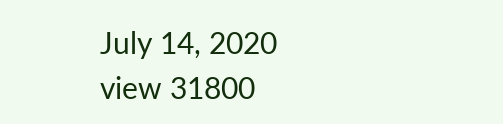July 14, 2020
view 31800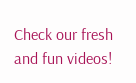Check our fresh and fun videos!